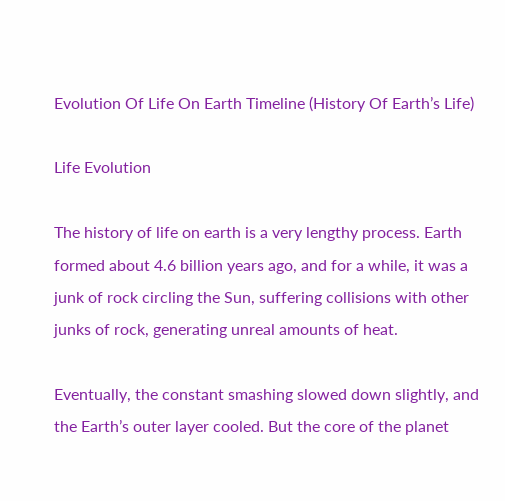Evolution Of Life On Earth Timeline (History Of Earth’s Life)

Life Evolution

The history of life on earth is a very lengthy process. Earth formed about 4.6 billion years ago, and for a while, it was a junk of rock circling the Sun, suffering collisions with other junks of rock, generating unreal amounts of heat.

Eventually, the constant smashing slowed down slightly, and the Earth’s outer layer cooled. But the core of the planet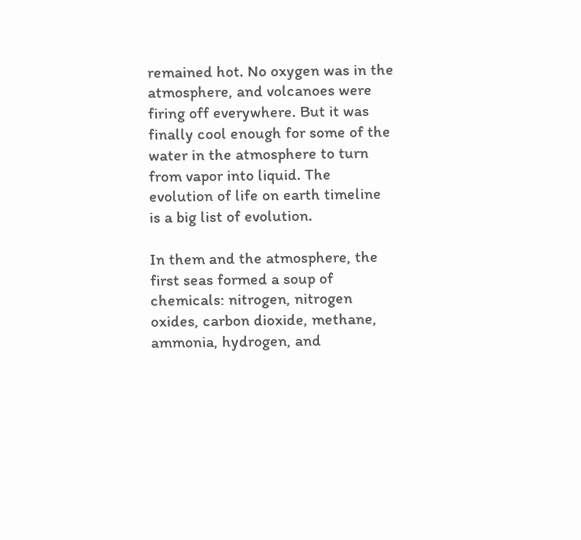remained hot. No oxygen was in the atmosphere, and volcanoes were firing off everywhere. But it was finally cool enough for some of the water in the atmosphere to turn from vapor into liquid. The evolution of life on earth timeline is a big list of evolution.

In them and the atmosphere, the first seas formed a soup of chemicals: nitrogen, nitrogen oxides, carbon dioxide, methane, ammonia, hydrogen, and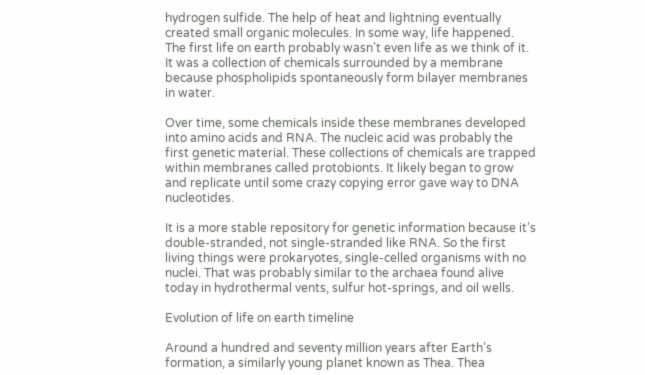hydrogen sulfide. The help of heat and lightning eventually created small organic molecules. In some way, life happened. The first life on earth probably wasn’t even life as we think of it. It was a collection of chemicals surrounded by a membrane because phospholipids spontaneously form bilayer membranes in water.

Over time, some chemicals inside these membranes developed into amino acids and RNA. The nucleic acid was probably the first genetic material. These collections of chemicals are trapped within membranes called protobionts. It likely began to grow and replicate until some crazy copying error gave way to DNA nucleotides.

It is a more stable repository for genetic information because it’s double-stranded, not single-stranded like RNA. So the first living things were prokaryotes, single-celled organisms with no nuclei. That was probably similar to the archaea found alive today in hydrothermal vents, sulfur hot-springs, and oil wells.

Evolution of life on earth timeline

Around a hundred and seventy million years after Earth’s formation, a similarly young planet known as Thea. Thea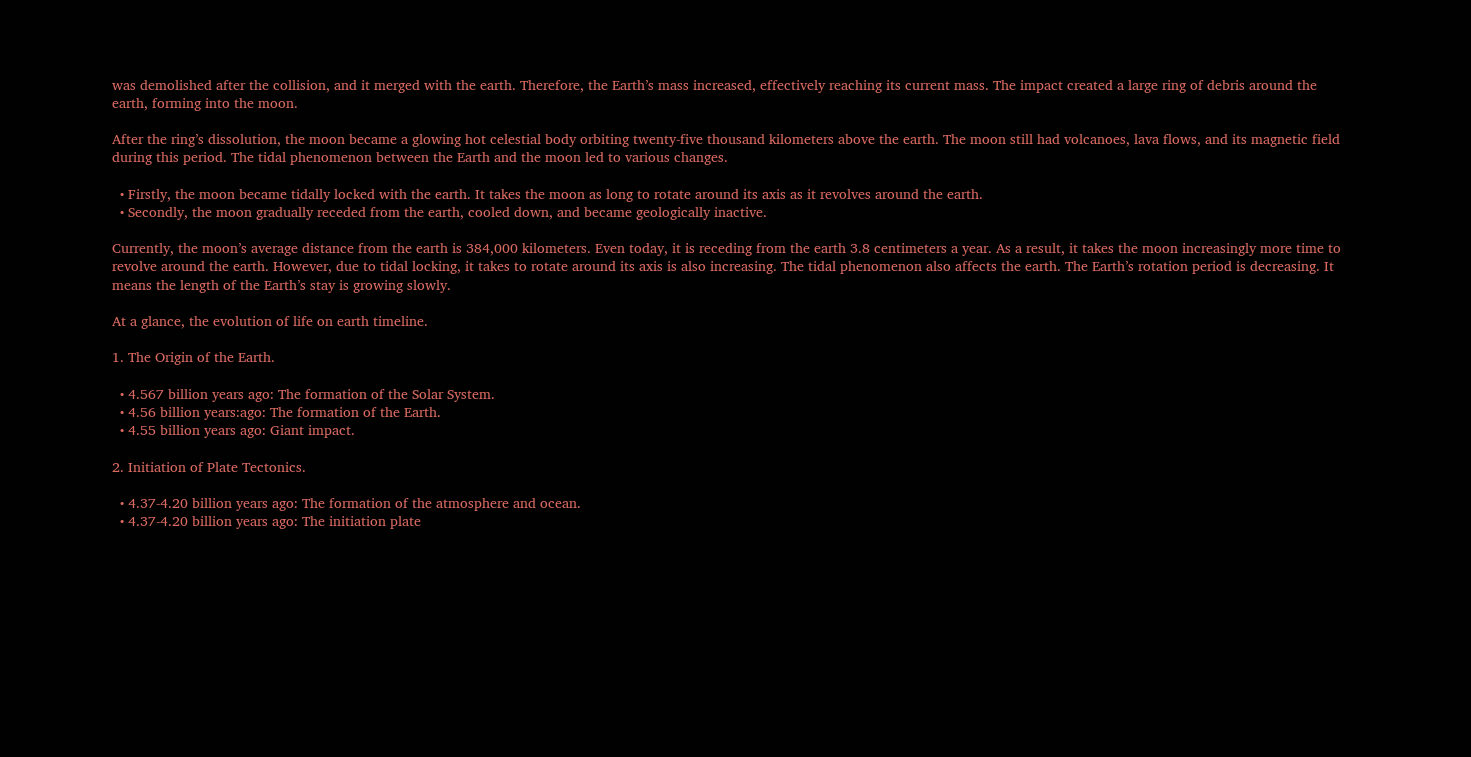was demolished after the collision, and it merged with the earth. Therefore, the Earth’s mass increased, effectively reaching its current mass. The impact created a large ring of debris around the earth, forming into the moon.

After the ring’s dissolution, the moon became a glowing hot celestial body orbiting twenty-five thousand kilometers above the earth. The moon still had volcanoes, lava flows, and its magnetic field during this period. The tidal phenomenon between the Earth and the moon led to various changes.

  • Firstly, the moon became tidally locked with the earth. It takes the moon as long to rotate around its axis as it revolves around the earth.
  • Secondly, the moon gradually receded from the earth, cooled down, and became geologically inactive.

Currently, the moon’s average distance from the earth is 384,000 kilometers. Even today, it is receding from the earth 3.8 centimeters a year. As a result, it takes the moon increasingly more time to revolve around the earth. However, due to tidal locking, it takes to rotate around its axis is also increasing. The tidal phenomenon also affects the earth. The Earth’s rotation period is decreasing. It means the length of the Earth’s stay is growing slowly.

At a glance, the evolution of life on earth timeline.

1. The Origin of the Earth.

  • 4.567 billion years ago: The formation of the Solar System.
  • 4.56 billion years:ago: The formation of the Earth.
  • 4.55 billion years ago: Giant impact.

2. Initiation of Plate Tectonics.

  • 4.37-4.20 billion years ago: The formation of the atmosphere and ocean.
  • 4.37-4.20 billion years ago: The initiation plate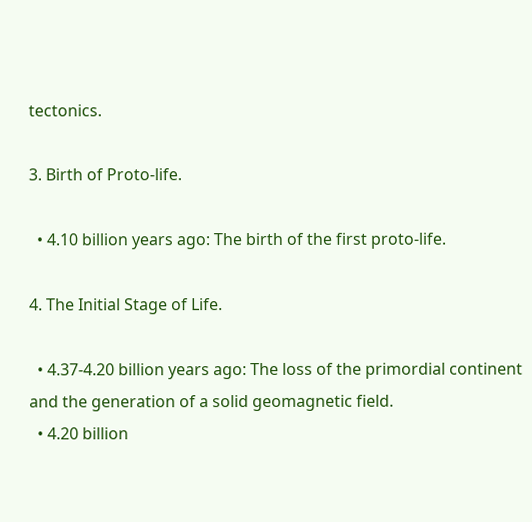tectonics.

3. Birth of Proto-life.

  • 4.10 billion years ago: The birth of the first proto-life.

4. The Initial Stage of Life.

  • 4.37-4.20 billion years ago: The loss of the primordial continent and the generation of a solid geomagnetic field.
  • 4.20 billion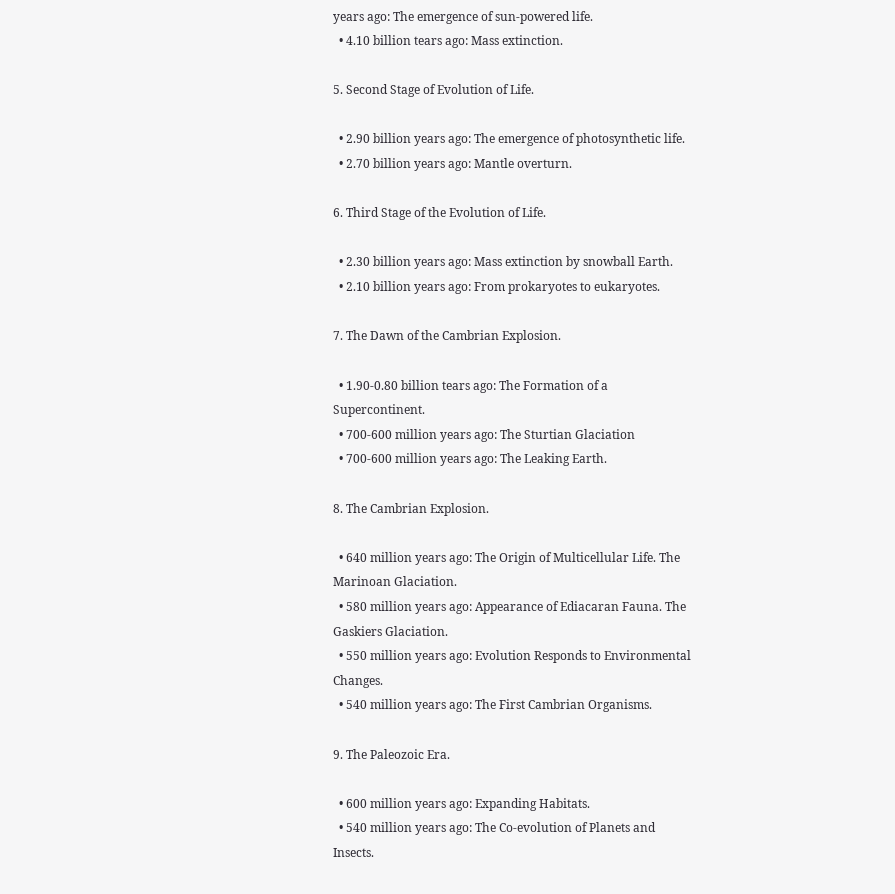years ago: The emergence of sun-powered life.
  • 4.10 billion tears ago: Mass extinction.

5. Second Stage of Evolution of Life.

  • 2.90 billion years ago: The emergence of photosynthetic life.
  • 2.70 billion years ago: Mantle overturn.

6. Third Stage of the Evolution of Life.

  • 2.30 billion years ago: Mass extinction by snowball Earth.
  • 2.10 billion years ago: From prokaryotes to eukaryotes.

7. The Dawn of the Cambrian Explosion.

  • 1.90-0.80 billion tears ago: The Formation of a Supercontinent.
  • 700-600 million years ago: The Sturtian Glaciation
  • 700-600 million years ago: The Leaking Earth.

8. The Cambrian Explosion.

  • 640 million years ago: The Origin of Multicellular Life. The Marinoan Glaciation.
  • 580 million years ago: Appearance of Ediacaran Fauna. The Gaskiers Glaciation.
  • 550 million years ago: Evolution Responds to Environmental Changes.
  • 540 million years ago: The First Cambrian Organisms.

9. The Paleozoic Era.

  • 600 million years ago: Expanding Habitats.
  • 540 million years ago: The Co-evolution of Planets and Insects.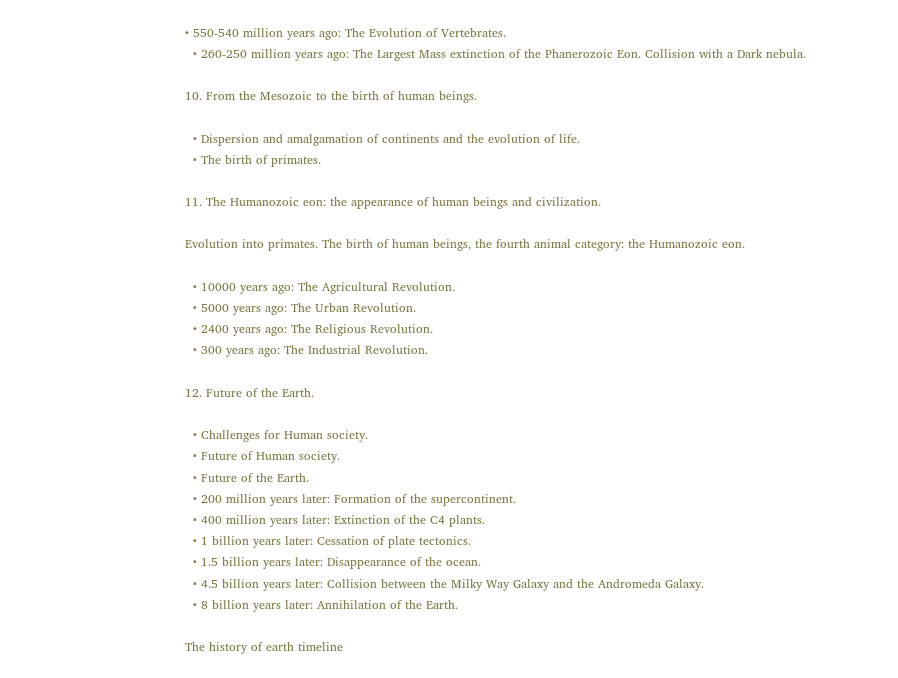• 550-540 million years ago: The Evolution of Vertebrates.
  • 260-250 million years ago: The Largest Mass extinction of the Phanerozoic Eon. Collision with a Dark nebula.

10. From the Mesozoic to the birth of human beings.

  • Dispersion and amalgamation of continents and the evolution of life.
  • The birth of primates.

11. The Humanozoic eon: the appearance of human beings and civilization.

Evolution into primates. The birth of human beings, the fourth animal category: the Humanozoic eon.

  • 10000 years ago: The Agricultural Revolution.
  • 5000 years ago: The Urban Revolution.
  • 2400 years ago: The Religious Revolution.
  • 300 years ago: The Industrial Revolution.

12. Future of the Earth.

  • Challenges for Human society.
  • Future of Human society.
  • Future of the Earth.
  • 200 million years later: Formation of the supercontinent.
  • 400 million years later: Extinction of the C4 plants.
  • 1 billion years later: Cessation of plate tectonics.
  • 1.5 billion years later: Disappearance of the ocean.
  • 4.5 billion years later: Collision between the Milky Way Galaxy and the Andromeda Galaxy.
  • 8 billion years later: Annihilation of the Earth.

The history of earth timeline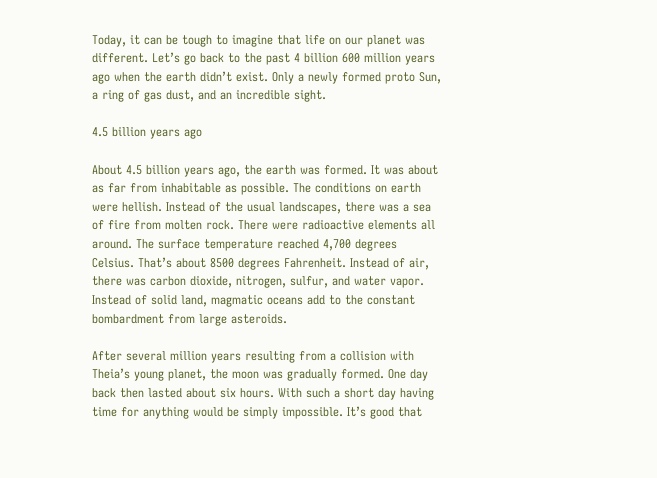Today, it can be tough to imagine that life on our planet was different. Let’s go back to the past 4 billion 600 million years ago when the earth didn’t exist. Only a newly formed proto Sun, a ring of gas dust, and an incredible sight.

4.5 billion years ago

About 4.5 billion years ago, the earth was formed. It was about as far from inhabitable as possible. The conditions on earth were hellish. Instead of the usual landscapes, there was a sea of fire from molten rock. There were radioactive elements all around. The surface temperature reached 4,700 degrees Celsius. That’s about 8500 degrees Fahrenheit. Instead of air, there was carbon dioxide, nitrogen, sulfur, and water vapor. Instead of solid land, magmatic oceans add to the constant bombardment from large asteroids.

After several million years resulting from a collision with Theia’s young planet, the moon was gradually formed. One day back then lasted about six hours. With such a short day having time for anything would be simply impossible. It’s good that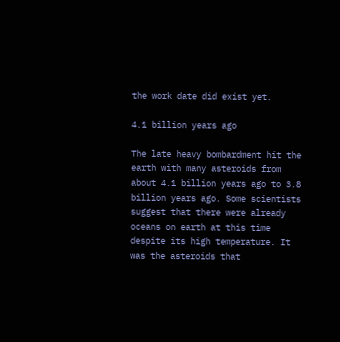the work date did exist yet.

4.1 billion years ago

The late heavy bombardment hit the earth with many asteroids from about 4.1 billion years ago to 3.8 billion years ago. Some scientists suggest that there were already oceans on earth at this time despite its high temperature. It was the asteroids that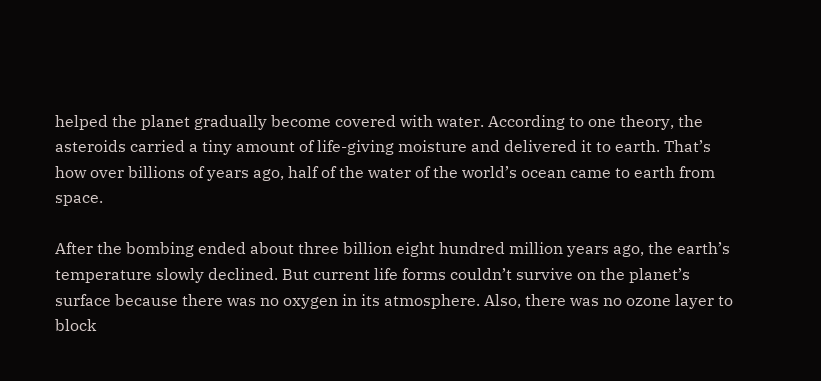helped the planet gradually become covered with water. According to one theory, the asteroids carried a tiny amount of life-giving moisture and delivered it to earth. That’s how over billions of years ago, half of the water of the world’s ocean came to earth from space.

After the bombing ended about three billion eight hundred million years ago, the earth’s temperature slowly declined. But current life forms couldn’t survive on the planet’s surface because there was no oxygen in its atmosphere. Also, there was no ozone layer to block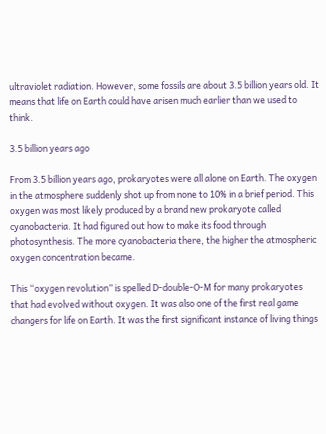ultraviolet radiation. However, some fossils are about 3.5 billion years old. It means that life on Earth could have arisen much earlier than we used to think.

3.5 billion years ago

From 3.5 billion years ago, prokaryotes were all alone on Earth. The oxygen in the atmosphere suddenly shot up from none to 10% in a brief period. This oxygen was most likely produced by a brand new prokaryote called cyanobacteria. It had figured out how to make its food through photosynthesis. The more cyanobacteria there, the higher the atmospheric oxygen concentration became.

This “oxygen revolution” is spelled D-double-O-M for many prokaryotes that had evolved without oxygen. It was also one of the first real game changers for life on Earth. It was the first significant instance of living things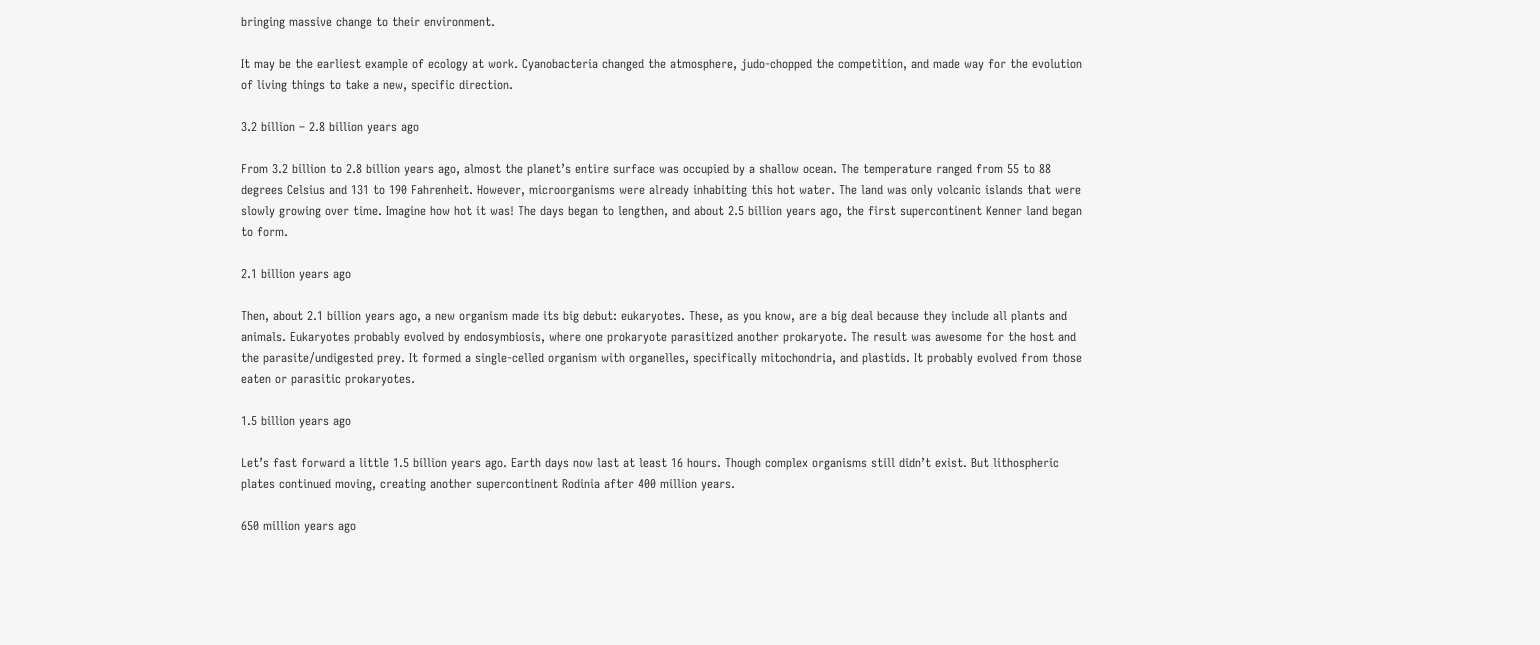bringing massive change to their environment.

It may be the earliest example of ecology at work. Cyanobacteria changed the atmosphere, judo-chopped the competition, and made way for the evolution of living things to take a new, specific direction.

3.2 billion – 2.8 billion years ago

From 3.2 billion to 2.8 billion years ago, almost the planet’s entire surface was occupied by a shallow ocean. The temperature ranged from 55 to 88 degrees Celsius and 131 to 190 Fahrenheit. However, microorganisms were already inhabiting this hot water. The land was only volcanic islands that were slowly growing over time. Imagine how hot it was! The days began to lengthen, and about 2.5 billion years ago, the first supercontinent Kenner land began to form.

2.1 billion years ago

Then, about 2.1 billion years ago, a new organism made its big debut: eukaryotes. These, as you know, are a big deal because they include all plants and animals. Eukaryotes probably evolved by endosymbiosis, where one prokaryote parasitized another prokaryote. The result was awesome for the host and the parasite/undigested prey. It formed a single-celled organism with organelles, specifically mitochondria, and plastids. It probably evolved from those eaten or parasitic prokaryotes.

1.5 billion years ago

Let’s fast forward a little 1.5 billion years ago. Earth days now last at least 16 hours. Though complex organisms still didn’t exist. But lithospheric plates continued moving, creating another supercontinent Rodinia after 400 million years.

650 million years ago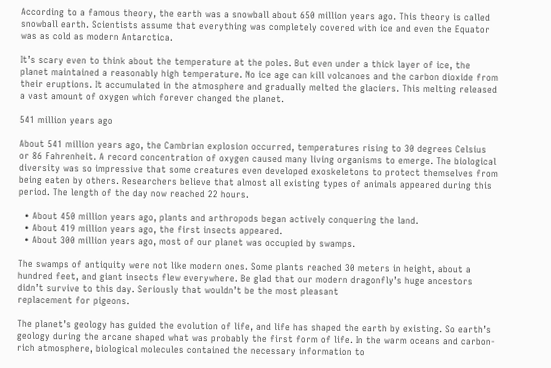According to a famous theory, the earth was a snowball about 650 million years ago. This theory is called snowball earth. Scientists assume that everything was completely covered with ice and even the Equator was as cold as modern Antarctica.

It’s scary even to think about the temperature at the poles. But even under a thick layer of ice, the planet maintained a reasonably high temperature. No ice age can kill volcanoes and the carbon dioxide from their eruptions. It accumulated in the atmosphere and gradually melted the glaciers. This melting released a vast amount of oxygen which forever changed the planet.

541 million years ago

About 541 million years ago, the Cambrian explosion occurred, temperatures rising to 30 degrees Celsius or 86 Fahrenheit. A record concentration of oxygen caused many living organisms to emerge. The biological diversity was so impressive that some creatures even developed exoskeletons to protect themselves from being eaten by others. Researchers believe that almost all existing types of animals appeared during this period. The length of the day now reached 22 hours.

  • About 450 million years ago, plants and arthropods began actively conquering the land.
  • About 419 million years ago, the first insects appeared.
  • About 300 million years ago, most of our planet was occupied by swamps.

The swamps of antiquity were not like modern ones. Some plants reached 30 meters in height, about a hundred feet, and giant insects flew everywhere. Be glad that our modern dragonfly’s huge ancestors didn’t survive to this day. Seriously that wouldn’t be the most pleasant
replacement for pigeons.

The planet’s geology has guided the evolution of life, and life has shaped the earth by existing. So earth’s geology during the arcane shaped what was probably the first form of life. In the warm oceans and carbon-rich atmosphere, biological molecules contained the necessary information to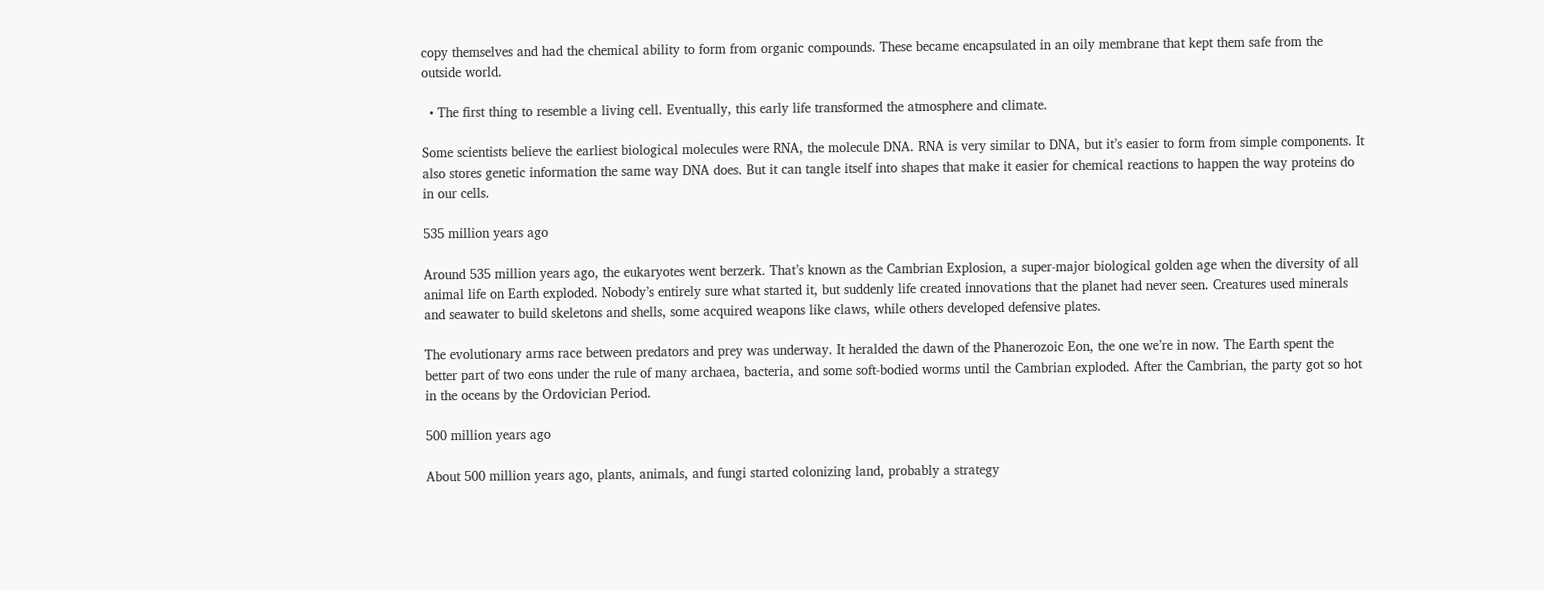copy themselves and had the chemical ability to form from organic compounds. These became encapsulated in an oily membrane that kept them safe from the outside world.

  • The first thing to resemble a living cell. Eventually, this early life transformed the atmosphere and climate.

Some scientists believe the earliest biological molecules were RNA, the molecule DNA. RNA is very similar to DNA, but it’s easier to form from simple components. It also stores genetic information the same way DNA does. But it can tangle itself into shapes that make it easier for chemical reactions to happen the way proteins do in our cells.

535 million years ago

Around 535 million years ago, the eukaryotes went berzerk. That’s known as the Cambrian Explosion, a super-major biological golden age when the diversity of all animal life on Earth exploded. Nobody’s entirely sure what started it, but suddenly life created innovations that the planet had never seen. Creatures used minerals and seawater to build skeletons and shells, some acquired weapons like claws, while others developed defensive plates.

The evolutionary arms race between predators and prey was underway. It heralded the dawn of the Phanerozoic Eon, the one we’re in now. The Earth spent the better part of two eons under the rule of many archaea, bacteria, and some soft-bodied worms until the Cambrian exploded. After the Cambrian, the party got so hot in the oceans by the Ordovician Period.

500 million years ago

About 500 million years ago, plants, animals, and fungi started colonizing land, probably a strategy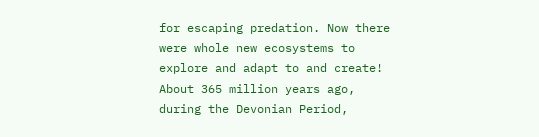for escaping predation. Now there were whole new ecosystems to explore and adapt to and create! About 365 million years ago, during the Devonian Period,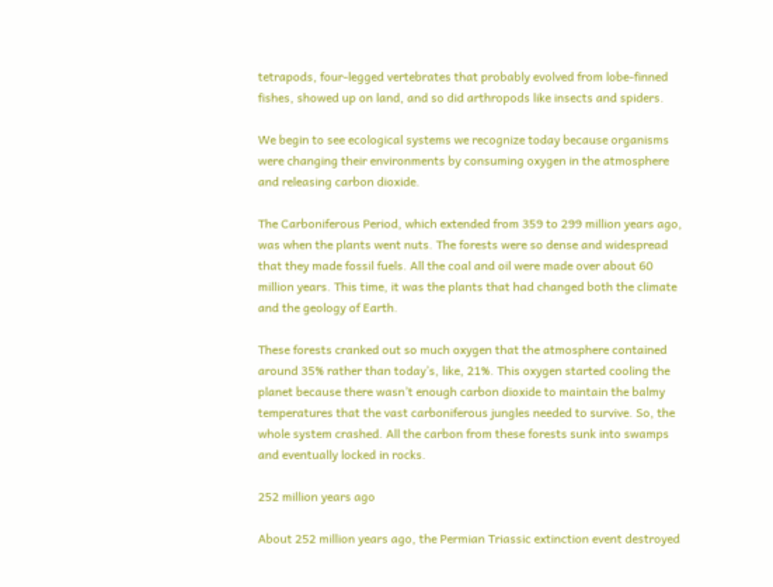tetrapods, four-legged vertebrates that probably evolved from lobe-finned fishes, showed up on land, and so did arthropods like insects and spiders.

We begin to see ecological systems we recognize today because organisms were changing their environments by consuming oxygen in the atmosphere and releasing carbon dioxide.

The Carboniferous Period, which extended from 359 to 299 million years ago, was when the plants went nuts. The forests were so dense and widespread that they made fossil fuels. All the coal and oil were made over about 60 million years. This time, it was the plants that had changed both the climate and the geology of Earth.

These forests cranked out so much oxygen that the atmosphere contained around 35% rather than today’s, like, 21%. This oxygen started cooling the planet because there wasn’t enough carbon dioxide to maintain the balmy temperatures that the vast carboniferous jungles needed to survive. So, the whole system crashed. All the carbon from these forests sunk into swamps and eventually locked in rocks.

252 million years ago

About 252 million years ago, the Permian Triassic extinction event destroyed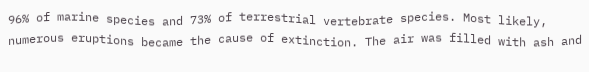96% of marine species and 73% of terrestrial vertebrate species. Most likely, numerous eruptions became the cause of extinction. The air was filled with ash and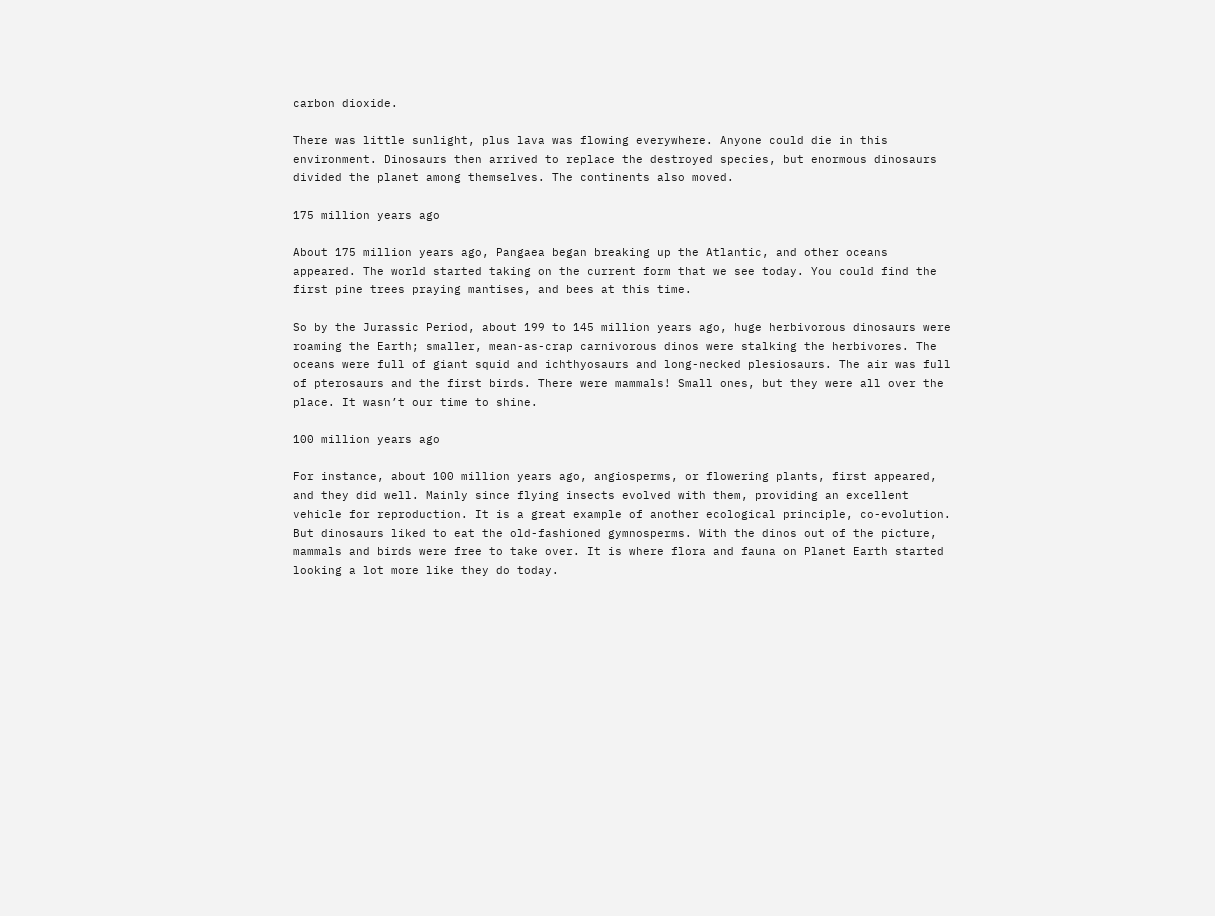carbon dioxide.

There was little sunlight, plus lava was flowing everywhere. Anyone could die in this environment. Dinosaurs then arrived to replace the destroyed species, but enormous dinosaurs divided the planet among themselves. The continents also moved.

175 million years ago

About 175 million years ago, Pangaea began breaking up the Atlantic, and other oceans appeared. The world started taking on the current form that we see today. You could find the first pine trees praying mantises, and bees at this time.

So by the Jurassic Period, about 199 to 145 million years ago, huge herbivorous dinosaurs were roaming the Earth; smaller, mean-as-crap carnivorous dinos were stalking the herbivores. The oceans were full of giant squid and ichthyosaurs and long-necked plesiosaurs. The air was full of pterosaurs and the first birds. There were mammals! Small ones, but they were all over the place. It wasn’t our time to shine.

100 million years ago

For instance, about 100 million years ago, angiosperms, or flowering plants, first appeared, and they did well. Mainly since flying insects evolved with them, providing an excellent vehicle for reproduction. It is a great example of another ecological principle, co-evolution. But dinosaurs liked to eat the old-fashioned gymnosperms. With the dinos out of the picture, mammals and birds were free to take over. It is where flora and fauna on Planet Earth started looking a lot more like they do today.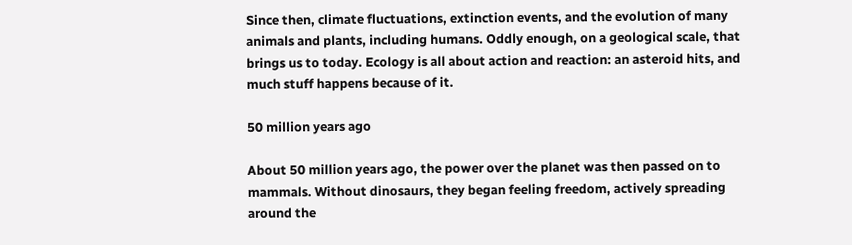Since then, climate fluctuations, extinction events, and the evolution of many animals and plants, including humans. Oddly enough, on a geological scale, that brings us to today. Ecology is all about action and reaction: an asteroid hits, and much stuff happens because of it.

50 million years ago

About 50 million years ago, the power over the planet was then passed on to mammals. Without dinosaurs, they began feeling freedom, actively spreading around the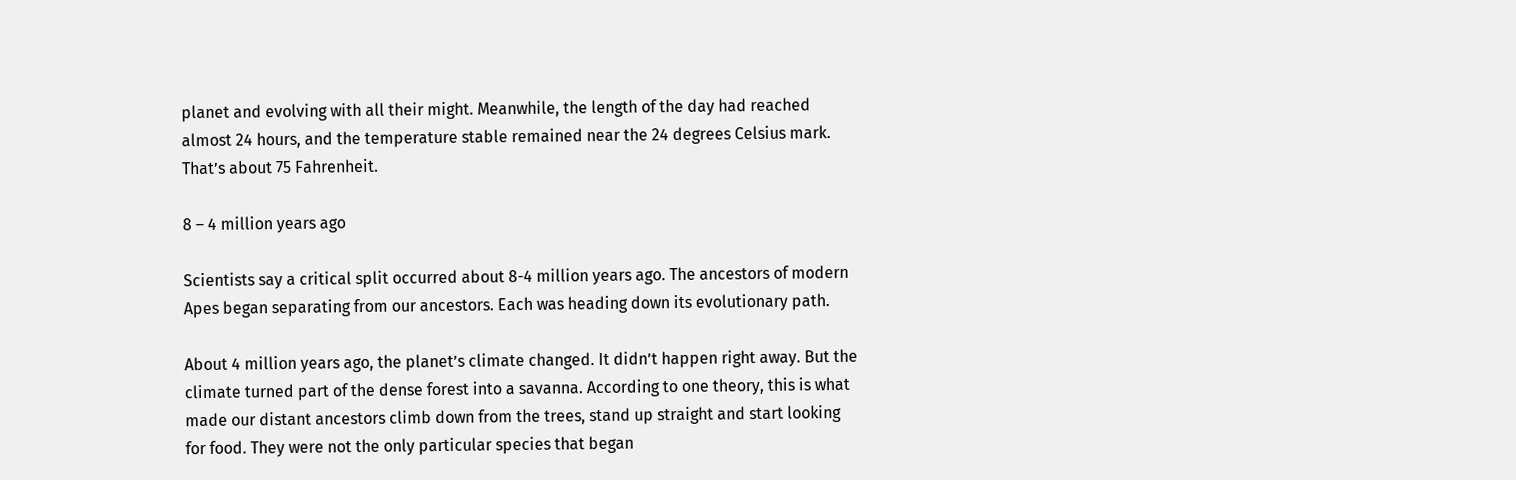planet and evolving with all their might. Meanwhile, the length of the day had reached almost 24 hours, and the temperature stable remained near the 24 degrees Celsius mark. That’s about 75 Fahrenheit.

8 – 4 million years ago

Scientists say a critical split occurred about 8-4 million years ago. The ancestors of modern Apes began separating from our ancestors. Each was heading down its evolutionary path.

About 4 million years ago, the planet’s climate changed. It didn’t happen right away. But the climate turned part of the dense forest into a savanna. According to one theory, this is what made our distant ancestors climb down from the trees, stand up straight and start looking for food. They were not the only particular species that began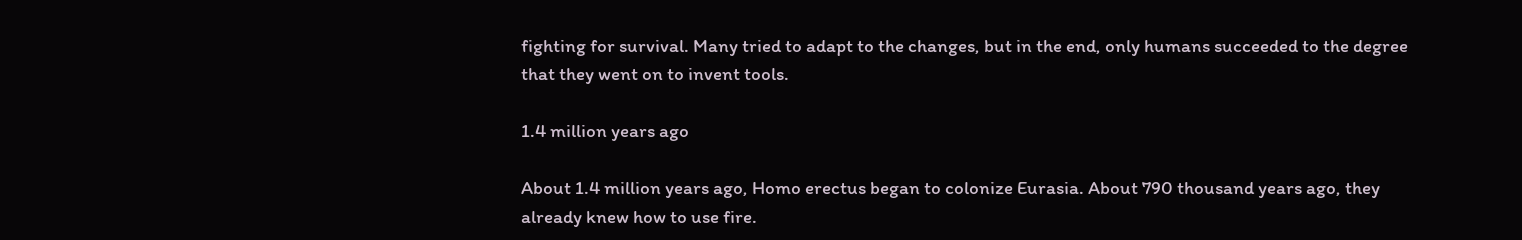fighting for survival. Many tried to adapt to the changes, but in the end, only humans succeeded to the degree that they went on to invent tools.

1.4 million years ago

About 1.4 million years ago, Homo erectus began to colonize Eurasia. About 790 thousand years ago, they already knew how to use fire.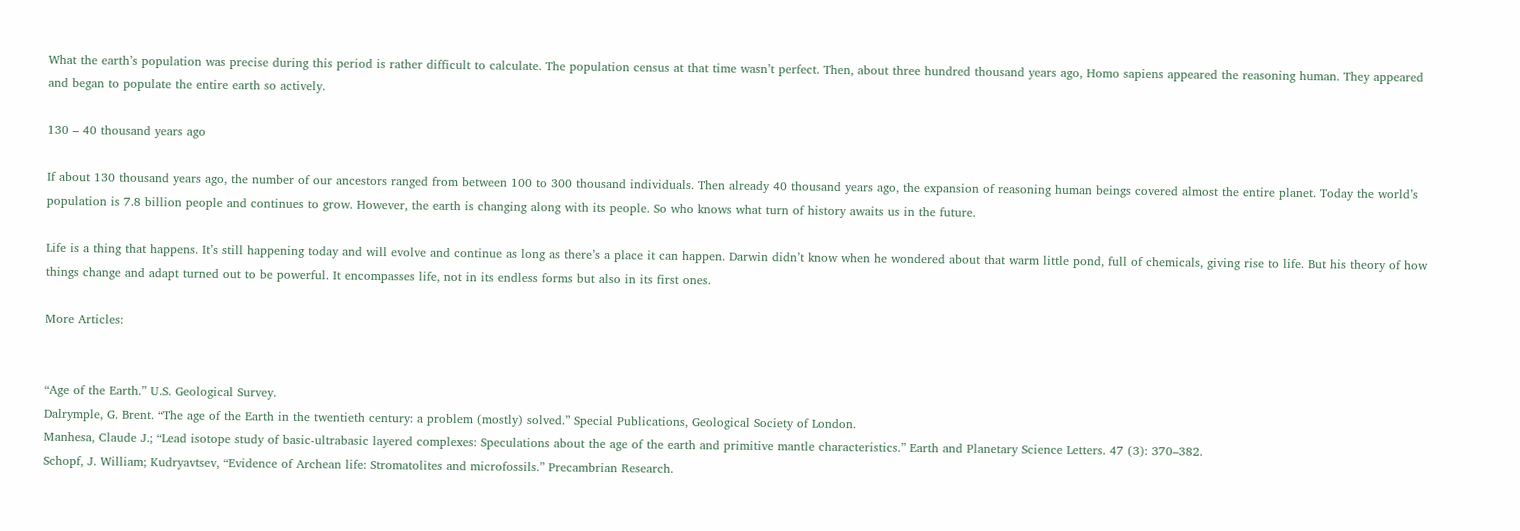What the earth’s population was precise during this period is rather difficult to calculate. The population census at that time wasn’t perfect. Then, about three hundred thousand years ago, Homo sapiens appeared the reasoning human. They appeared and began to populate the entire earth so actively.

130 – 40 thousand years ago

If about 130 thousand years ago, the number of our ancestors ranged from between 100 to 300 thousand individuals. Then already 40 thousand years ago, the expansion of reasoning human beings covered almost the entire planet. Today the world’s population is 7.8 billion people and continues to grow. However, the earth is changing along with its people. So who knows what turn of history awaits us in the future.

Life is a thing that happens. It’s still happening today and will evolve and continue as long as there’s a place it can happen. Darwin didn’t know when he wondered about that warm little pond, full of chemicals, giving rise to life. But his theory of how things change and adapt turned out to be powerful. It encompasses life, not in its endless forms but also in its first ones.

More Articles:


“Age of the Earth.” U.S. Geological Survey.
Dalrymple, G. Brent. “The age of the Earth in the twentieth century: a problem (mostly) solved.” Special Publications, Geological Society of London.
Manhesa, Claude J.; “Lead isotope study of basic-ultrabasic layered complexes: Speculations about the age of the earth and primitive mantle characteristics.” Earth and Planetary Science Letters. 47 (3): 370–382.
Schopf, J. William; Kudryavtsev, “Evidence of Archean life: Stromatolites and microfossils.” Precambrian Research.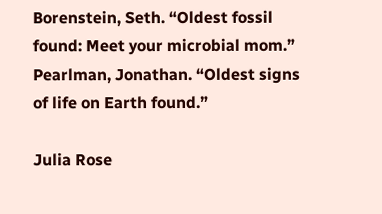Borenstein, Seth. “Oldest fossil found: Meet your microbial mom.”
Pearlman, Jonathan. “Oldest signs of life on Earth found.”

Julia Rose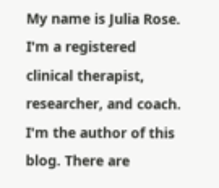My name is Julia Rose. I'm a registered clinical therapist, researcher, and coach. I'm the author of this blog. There are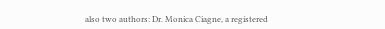also two authors: Dr. Monica Ciagne, a registered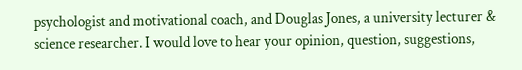psychologist and motivational coach, and Douglas Jones, a university lecturer & science researcher. I would love to hear your opinion, question, suggestions,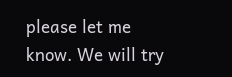please let me know. We will try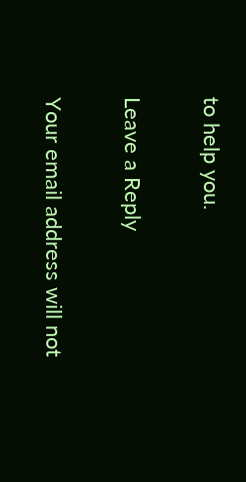to help you.

Leave a Reply

Your email address will not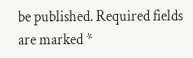be published. Required fields are marked *